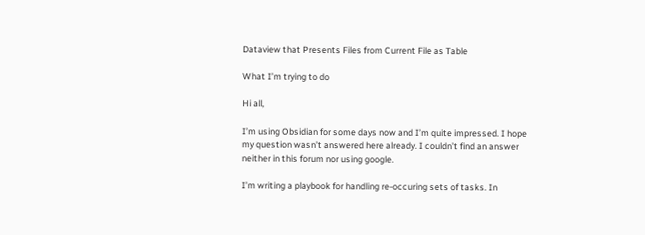Dataview that Presents Files from Current File as Table

What I’m trying to do

Hi all,

I’m using Obsidian for some days now and I’m quite impressed. I hope my question wasn’t answered here already. I couldn’t find an answer neither in this forum nor using google.

I’m writing a playbook for handling re-occuring sets of tasks. In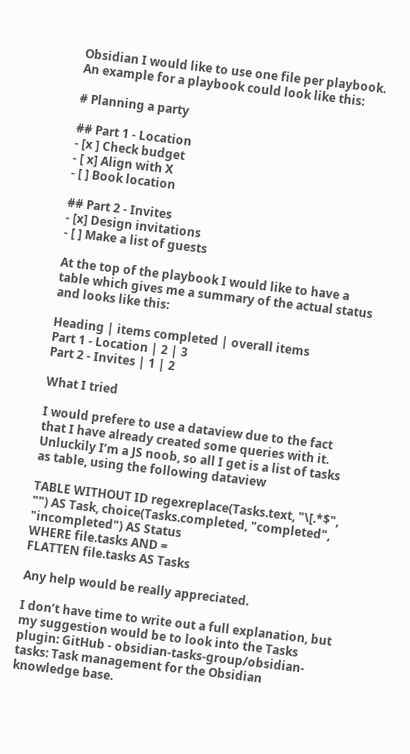Obsidian I would like to use one file per playbook. An example for a playbook could look like this:

# Planning a party

## Part 1 - Location
- [x ] Check budget
- [ x] Align with X
- [ ] Book location

## Part 2 - Invites
- [x] Design invitations
- [ ] Make a list of guests

At the top of the playbook I would like to have a table which gives me a summary of the actual status and looks like this:

Heading | items completed | overall items
Part 1 - Location | 2 | 3
Part 2 - Invites | 1 | 2

What I tried

I would prefere to use a dataview due to the fact that I have already created some queries with it. Unluckily I’m a JS noob, so all I get is a list of tasks as table, using the following dataview

TABLE WITHOUT ID regexreplace(Tasks.text, "\[.*$", "") AS Task, choice(Tasks.completed, "completed", "incompleted") AS Status
WHERE file.tasks AND =
FLATTEN file.tasks AS Tasks

Any help would be really appreciated.

I don’t have time to write out a full explanation, but my suggestion would be to look into the Tasks plugin: GitHub - obsidian-tasks-group/obsidian-tasks: Task management for the Obsidian knowledge base.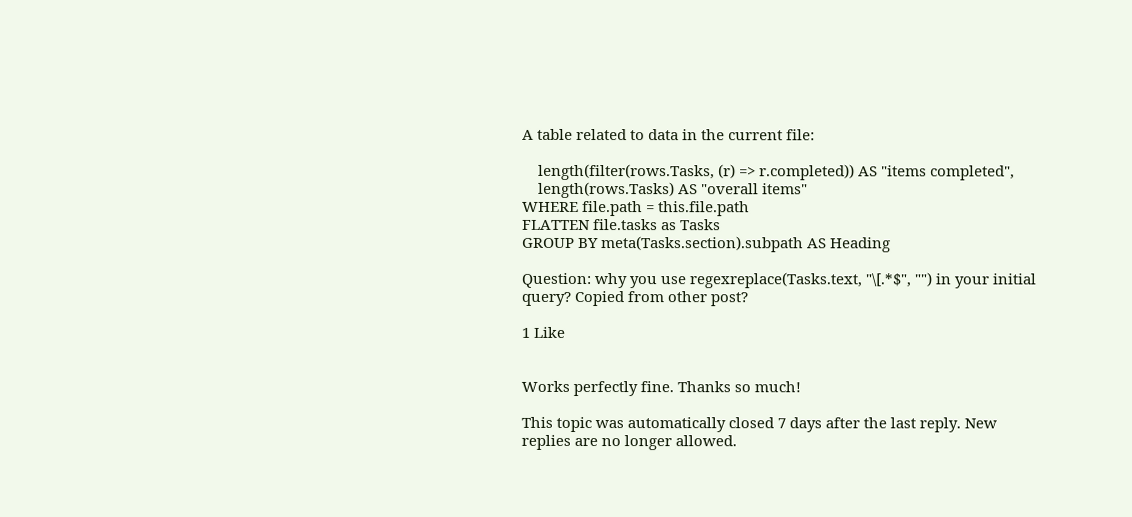A table related to data in the current file:

    length(filter(rows.Tasks, (r) => r.completed)) AS "items completed",
    length(rows.Tasks) AS "overall items"
WHERE file.path = this.file.path
FLATTEN file.tasks as Tasks
GROUP BY meta(Tasks.section).subpath AS Heading

Question: why you use regexreplace(Tasks.text, "\[.*$", "") in your initial query? Copied from other post?

1 Like


Works perfectly fine. Thanks so much!

This topic was automatically closed 7 days after the last reply. New replies are no longer allowed.